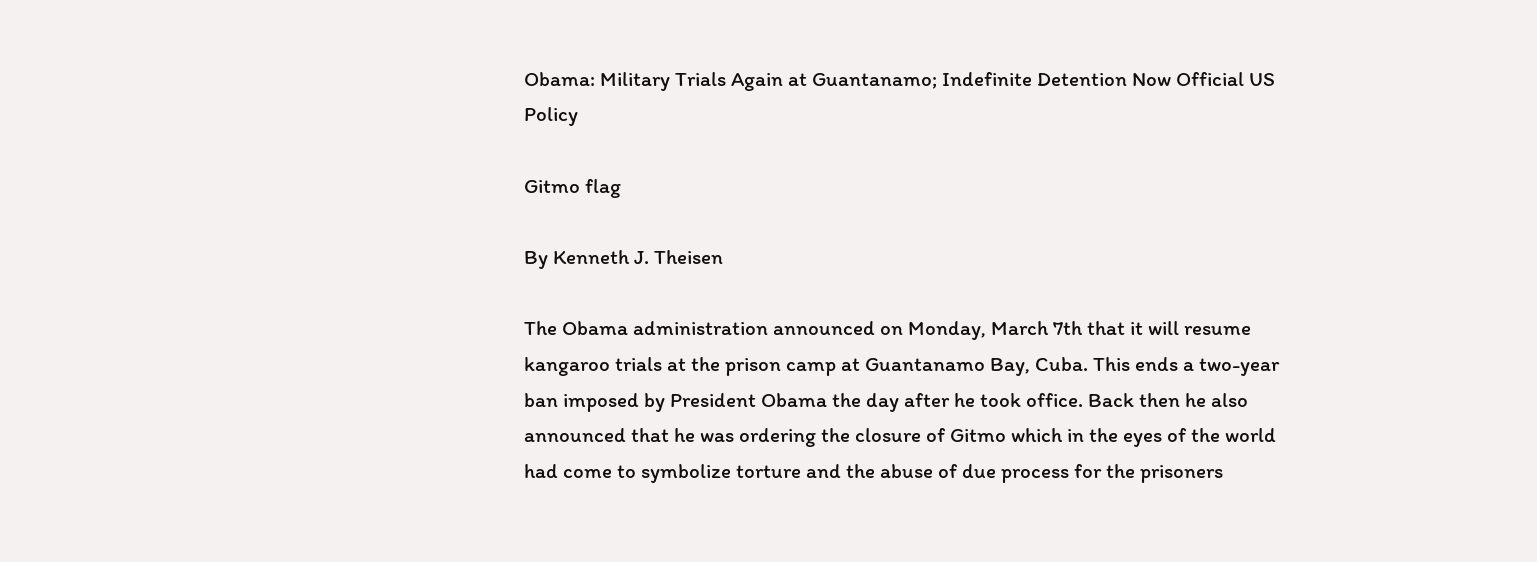Obama: Military Trials Again at Guantanamo; Indefinite Detention Now Official US Policy

Gitmo flag

By Kenneth J. Theisen

The Obama administration announced on Monday, March 7th that it will resume kangaroo trials at the prison camp at Guantanamo Bay, Cuba. This ends a two-year ban imposed by President Obama the day after he took office. Back then he also announced that he was ordering the closure of Gitmo which in the eyes of the world had come to symbolize torture and the abuse of due process for the prisoners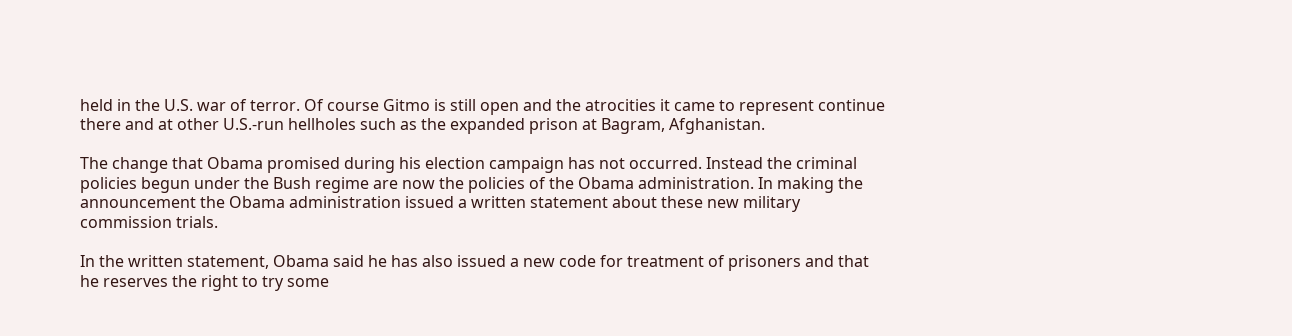held in the U.S. war of terror. Of course Gitmo is still open and the atrocities it came to represent continue there and at other U.S.-run hellholes such as the expanded prison at Bagram, Afghanistan.

The change that Obama promised during his election campaign has not occurred. Instead the criminal policies begun under the Bush regime are now the policies of the Obama administration. In making the announcement the Obama administration issued a written statement about these new military commission trials.

In the written statement, Obama said he has also issued a new code for treatment of prisoners and that he reserves the right to try some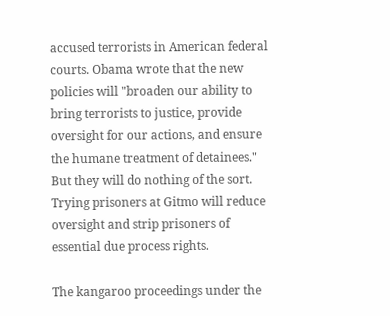accused terrorists in American federal courts. Obama wrote that the new policies will "broaden our ability to bring terrorists to justice, provide oversight for our actions, and ensure the humane treatment of detainees." But they will do nothing of the sort. Trying prisoners at Gitmo will reduce oversight and strip prisoners of essential due process rights.

The kangaroo proceedings under the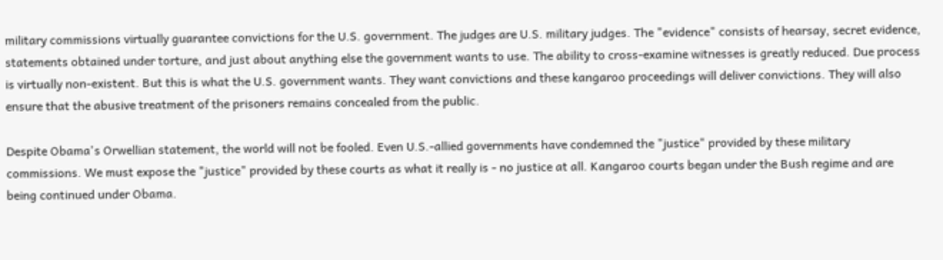military commissions virtually guarantee convictions for the U.S. government. The judges are U.S. military judges. The "evidence" consists of hearsay, secret evidence, statements obtained under torture, and just about anything else the government wants to use. The ability to cross-examine witnesses is greatly reduced. Due process is virtually non-existent. But this is what the U.S. government wants. They want convictions and these kangaroo proceedings will deliver convictions. They will also ensure that the abusive treatment of the prisoners remains concealed from the public.

Despite Obama's Orwellian statement, the world will not be fooled. Even U.S.-allied governments have condemned the "justice" provided by these military commissions. We must expose the "justice" provided by these courts as what it really is - no justice at all. Kangaroo courts began under the Bush regime and are being continued under Obama.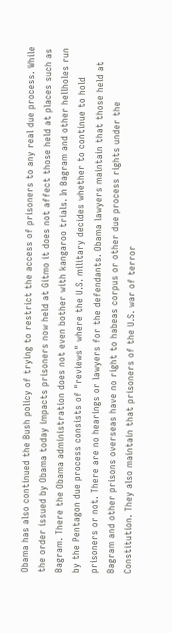Obama has also continued the Bush policy of trying to restrict the access of prisoners to any real due process. While the order issued by Obama today impacts prisoners now held at Gitmo it does not affect those held at places such as Bagram. There the Obama administration does not even bother with kangaroo trials. In Bagram and other hellholes run by the Pentagon due process consists of "reviews" where the U.S. military decides whether to continue to hold prisoners or not. There are no hearings or lawyers for the defendants. Obama lawyers maintain that those held at Bagram and other prisons overseas have no right to habeas corpus or other due process rights under the Constitution. They also maintain that prisoners of the U.S. war of terror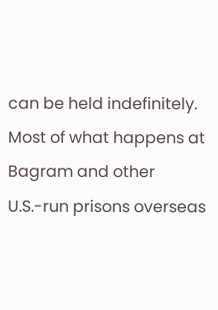can be held indefinitely. Most of what happens at Bagram and other U.S.-run prisons overseas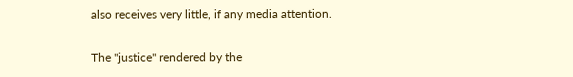also receives very little, if any media attention.

The "justice" rendered by the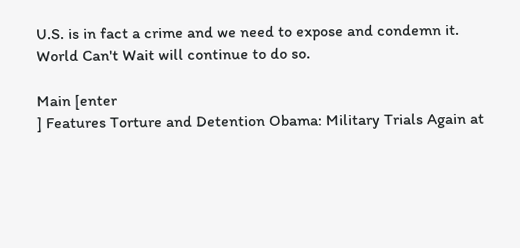U.S. is in fact a crime and we need to expose and condemn it. World Can't Wait will continue to do so.

Main [enter
] Features Torture and Detention Obama: Military Trials Again at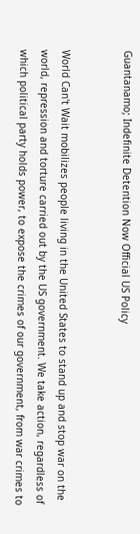Guantanamo; Indefinite Detention Now Official US Policy


World Can't Wait mobilizes people living in the United States to stand up and stop war on the world, repression and torture carried out by the US government. We take action, regardless of which political party holds power, to expose the crimes of our government, from war crimes to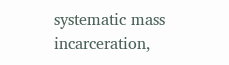systematic mass incarceration,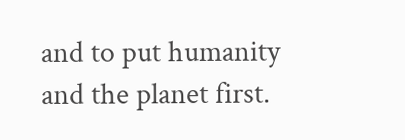and to put humanity and the planet first.